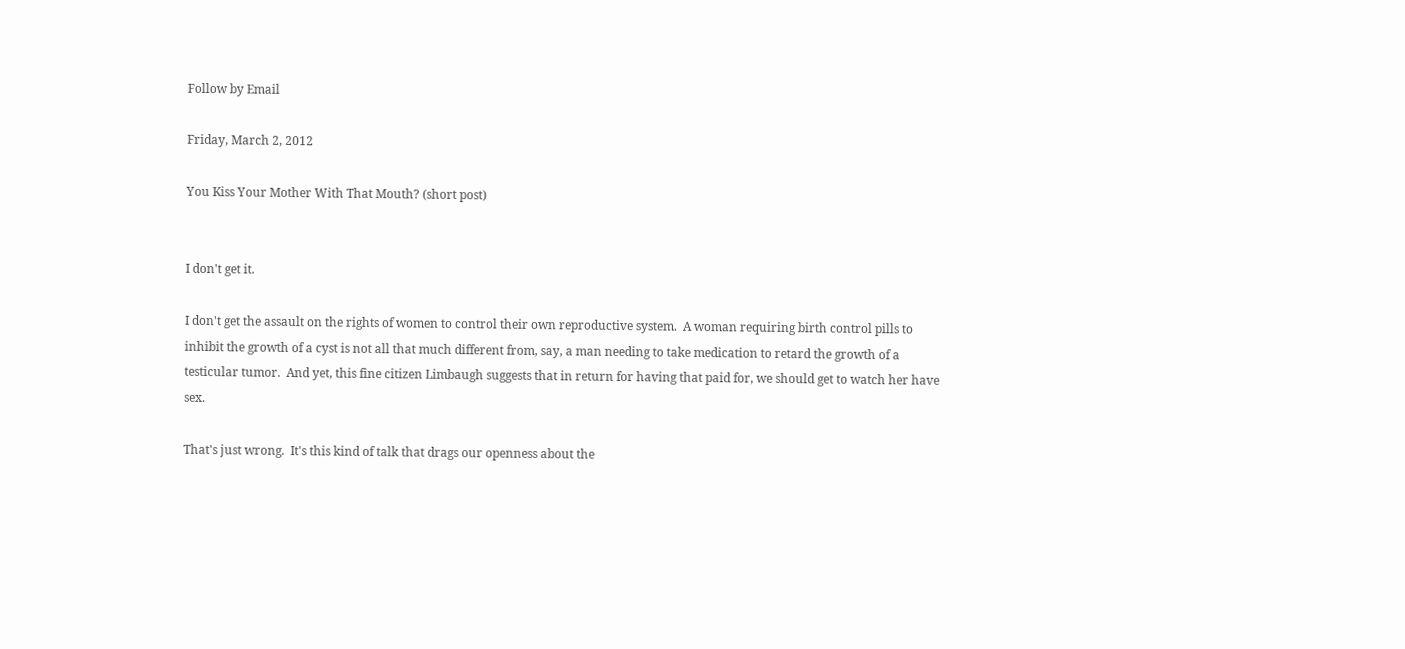Follow by Email

Friday, March 2, 2012

You Kiss Your Mother With That Mouth? (short post)


I don't get it.

I don't get the assault on the rights of women to control their own reproductive system.  A woman requiring birth control pills to inhibit the growth of a cyst is not all that much different from, say, a man needing to take medication to retard the growth of a testicular tumor.  And yet, this fine citizen Limbaugh suggests that in return for having that paid for, we should get to watch her have sex.

That's just wrong.  It's this kind of talk that drags our openness about the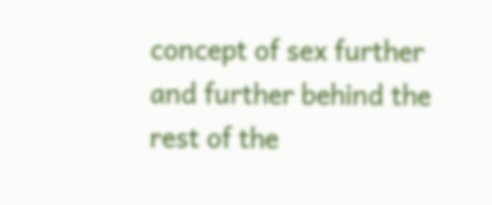concept of sex further and further behind the rest of the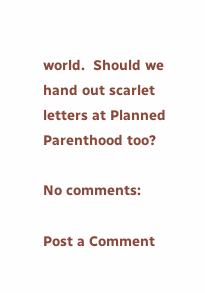world.  Should we hand out scarlet letters at Planned Parenthood too?

No comments:

Post a Comment